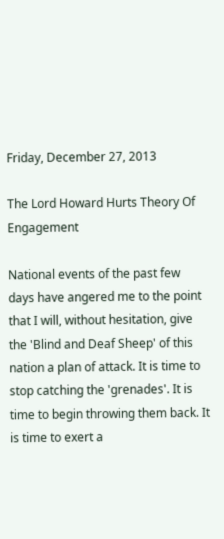Friday, December 27, 2013

The Lord Howard Hurts Theory Of Engagement

National events of the past few days have angered me to the point that I will, without hesitation, give the 'Blind and Deaf Sheep' of this nation a plan of attack. It is time to stop catching the 'grenades'. It is time to begin throwing them back. It is time to exert a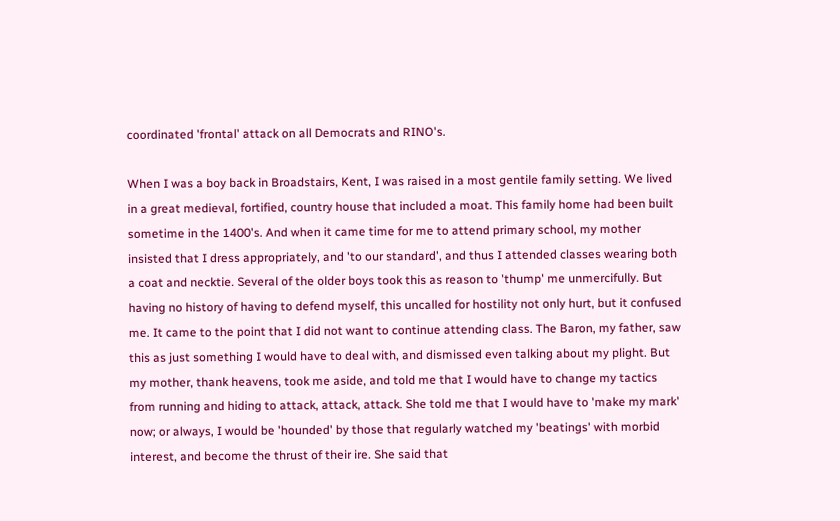coordinated 'frontal' attack on all Democrats and RINO's.

When I was a boy back in Broadstairs, Kent, I was raised in a most gentile family setting. We lived in a great medieval, fortified, country house that included a moat. This family home had been built sometime in the 1400's. And when it came time for me to attend primary school, my mother insisted that I dress appropriately, and 'to our standard', and thus I attended classes wearing both a coat and necktie. Several of the older boys took this as reason to 'thump' me unmercifully. But having no history of having to defend myself, this uncalled for hostility not only hurt, but it confused me. It came to the point that I did not want to continue attending class. The Baron, my father, saw this as just something I would have to deal with, and dismissed even talking about my plight. But my mother, thank heavens, took me aside, and told me that I would have to change my tactics from running and hiding to attack, attack, attack. She told me that I would have to 'make my mark' now; or always, I would be 'hounded' by those that regularly watched my 'beatings' with morbid interest, and become the thrust of their ire. She said that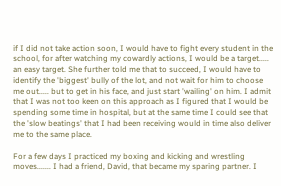if I did not take action soon, I would have to fight every student in the school, for after watching my cowardly actions, I would be a target..... an easy target. She further told me that to succeed, I would have to identify the 'biggest' bully of the lot, and not wait for him to choose me out..... but to get in his face, and just start 'wailing' on him. I admit that I was not too keen on this approach as I figured that I would be spending some time in hospital, but at the same time I could see that the 'slow beatings' that I had been receiving would in time also deliver me to the same place.

For a few days I practiced my boxing and kicking and wrestling moves....... I had a friend, David, that became my sparing partner. I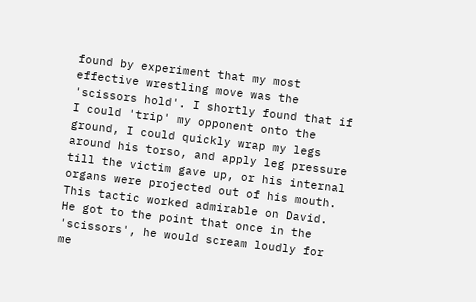found by experiment that my most effective wrestling move was the 'scissors hold'. I shortly found that if I could 'trip' my opponent onto the ground, I could quickly wrap my legs around his torso, and apply leg pressure till the victim gave up, or his internal organs were projected out of his mouth. This tactic worked admirable on David. He got to the point that once in the 'scissors', he would scream loudly for me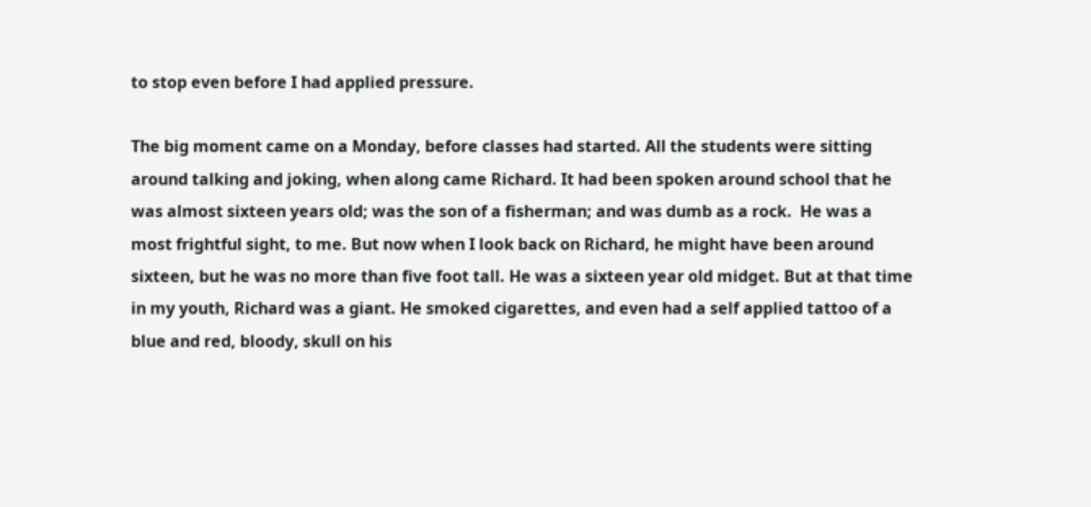to stop even before I had applied pressure.

The big moment came on a Monday, before classes had started. All the students were sitting around talking and joking, when along came Richard. It had been spoken around school that he was almost sixteen years old; was the son of a fisherman; and was dumb as a rock.  He was a most frightful sight, to me. But now when I look back on Richard, he might have been around sixteen, but he was no more than five foot tall. He was a sixteen year old midget. But at that time in my youth, Richard was a giant. He smoked cigarettes, and even had a self applied tattoo of a blue and red, bloody, skull on his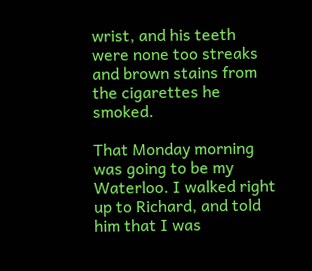wrist, and his teeth were none too streaks and brown stains from the cigarettes he smoked.

That Monday morning was going to be my Waterloo. I walked right up to Richard, and told him that I was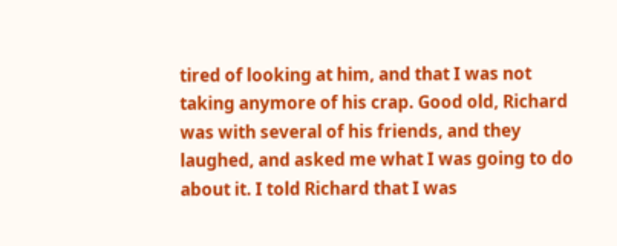tired of looking at him, and that I was not taking anymore of his crap. Good old, Richard was with several of his friends, and they laughed, and asked me what I was going to do about it. I told Richard that I was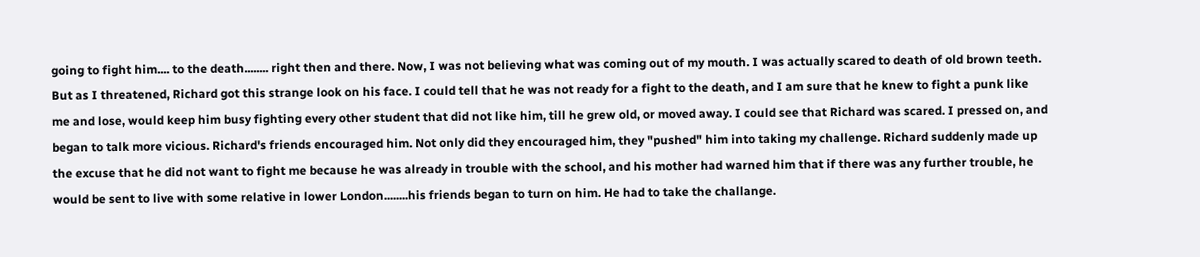going to fight him.... to the death........ right then and there. Now, I was not believing what was coming out of my mouth. I was actually scared to death of old brown teeth. But as I threatened, Richard got this strange look on his face. I could tell that he was not ready for a fight to the death, and I am sure that he knew to fight a punk like me and lose, would keep him busy fighting every other student that did not like him, till he grew old, or moved away. I could see that Richard was scared. I pressed on, and began to talk more vicious. Richard's friends encouraged him. Not only did they encouraged him, they "pushed" him into taking my challenge. Richard suddenly made up the excuse that he did not want to fight me because he was already in trouble with the school, and his mother had warned him that if there was any further trouble, he would be sent to live with some relative in lower London........his friends began to turn on him. He had to take the challange.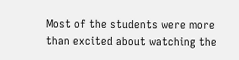Most of the students were more than excited about watching the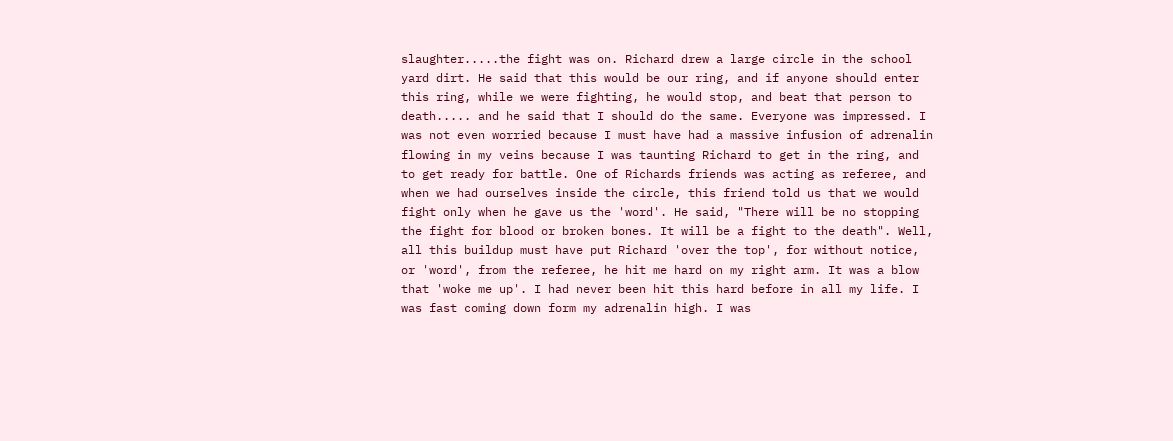slaughter.....the fight was on. Richard drew a large circle in the school yard dirt. He said that this would be our ring, and if anyone should enter this ring, while we were fighting, he would stop, and beat that person to death..... and he said that I should do the same. Everyone was impressed. I was not even worried because I must have had a massive infusion of adrenalin flowing in my veins because I was taunting Richard to get in the ring, and to get ready for battle. One of Richards friends was acting as referee, and when we had ourselves inside the circle, this friend told us that we would fight only when he gave us the 'word'. He said, "There will be no stopping the fight for blood or broken bones. It will be a fight to the death". Well, all this buildup must have put Richard 'over the top', for without notice, or 'word', from the referee, he hit me hard on my right arm. It was a blow that 'woke me up'. I had never been hit this hard before in all my life. I was fast coming down form my adrenalin high. I was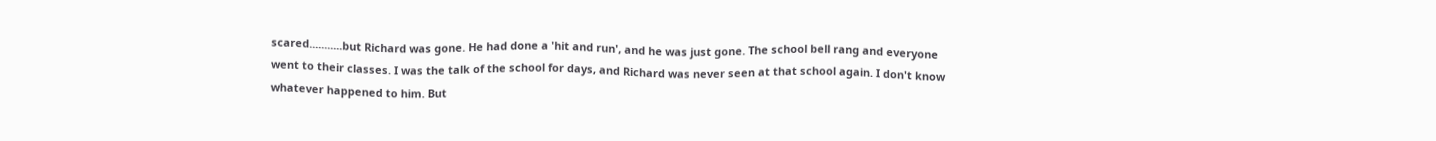scared...........but Richard was gone. He had done a 'hit and run', and he was just gone. The school bell rang and everyone went to their classes. I was the talk of the school for days, and Richard was never seen at that school again. I don't know whatever happened to him. But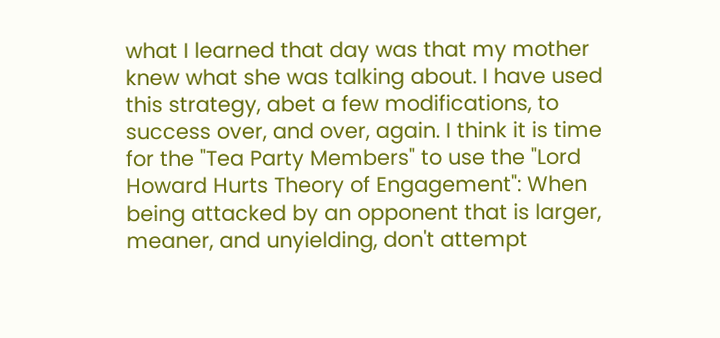what I learned that day was that my mother knew what she was talking about. I have used this strategy, abet a few modifications, to success over, and over, again. I think it is time for the "Tea Party Members" to use the "Lord Howard Hurts Theory of Engagement": When being attacked by an opponent that is larger, meaner, and unyielding, don't attempt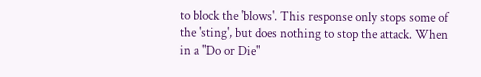to block the 'blows'. This response only stops some of the 'sting', but does nothing to stop the attack. When in a "Do or Die"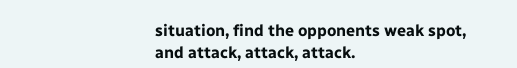situation, find the opponents weak spot, and attack, attack, attack.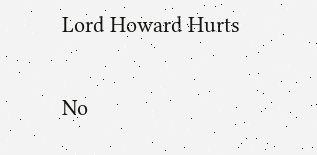Lord Howard Hurts

No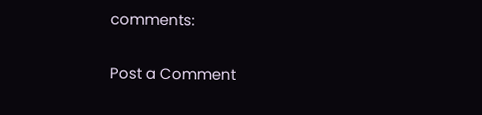comments:

Post a Comment